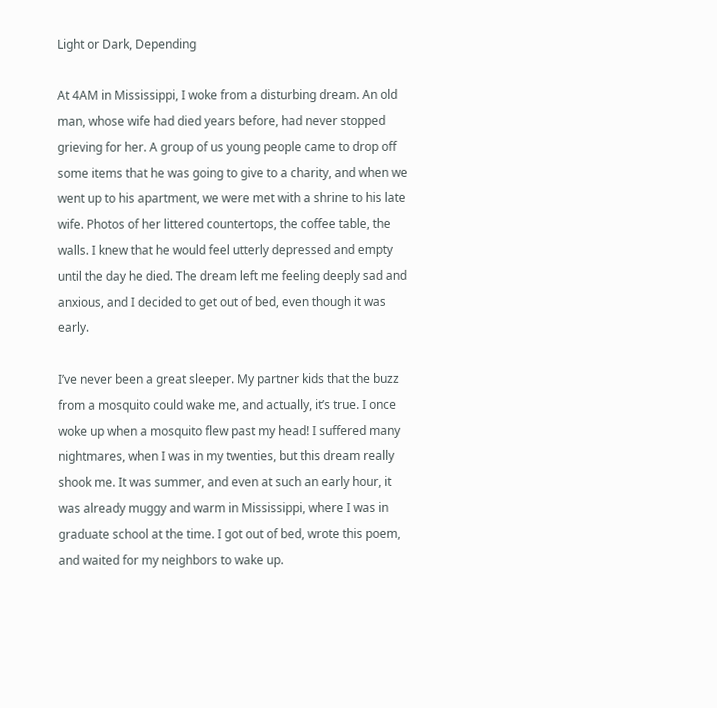Light or Dark, Depending

At 4AM in Mississippi, I woke from a disturbing dream. An old man, whose wife had died years before, had never stopped grieving for her. A group of us young people came to drop off some items that he was going to give to a charity, and when we went up to his apartment, we were met with a shrine to his late wife. Photos of her littered countertops, the coffee table, the walls. I knew that he would feel utterly depressed and empty until the day he died. The dream left me feeling deeply sad and anxious, and I decided to get out of bed, even though it was early.

I’ve never been a great sleeper. My partner kids that the buzz from a mosquito could wake me, and actually, it’s true. I once woke up when a mosquito flew past my head! I suffered many nightmares, when I was in my twenties, but this dream really shook me. It was summer, and even at such an early hour, it was already muggy and warm in Mississippi, where I was in graduate school at the time. I got out of bed, wrote this poem, and waited for my neighbors to wake up.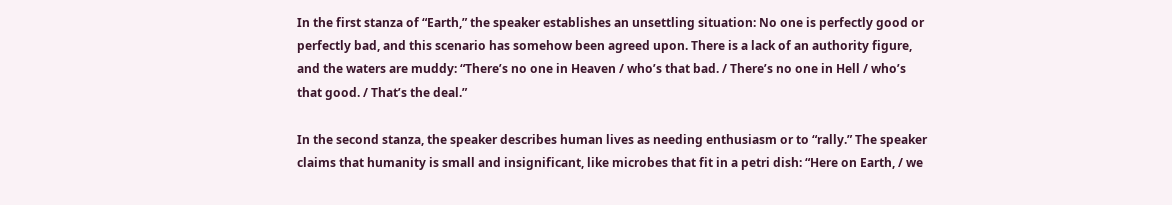In the first stanza of “Earth,” the speaker establishes an unsettling situation: No one is perfectly good or perfectly bad, and this scenario has somehow been agreed upon. There is a lack of an authority figure, and the waters are muddy: “There’s no one in Heaven / who’s that bad. / There’s no one in Hell / who’s that good. / That’s the deal.”

In the second stanza, the speaker describes human lives as needing enthusiasm or to “rally.” The speaker claims that humanity is small and insignificant, like microbes that fit in a petri dish: “Here on Earth, / we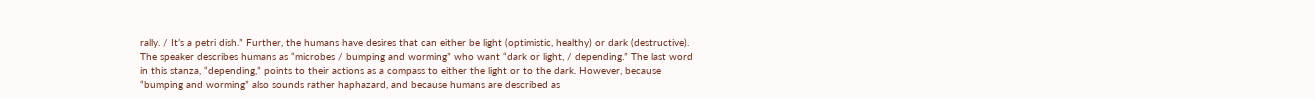rally. / It’s a petri dish.” Further, the humans have desires that can either be light (optimistic, healthy) or dark (destructive). The speaker describes humans as “microbes / bumping and worming” who want “dark or light, / depending.” The last word in this stanza, “depending,” points to their actions as a compass to either the light or to the dark. However, because “bumping and worming” also sounds rather haphazard, and because humans are described as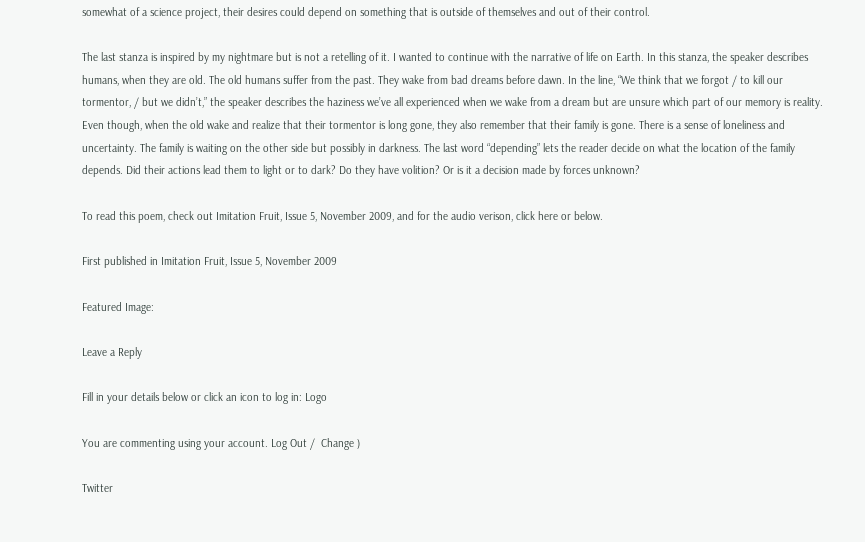somewhat of a science project, their desires could depend on something that is outside of themselves and out of their control.

The last stanza is inspired by my nightmare but is not a retelling of it. I wanted to continue with the narrative of life on Earth. In this stanza, the speaker describes humans, when they are old. The old humans suffer from the past. They wake from bad dreams before dawn. In the line, “We think that we forgot / to kill our tormentor, / but we didn’t,” the speaker describes the haziness we’ve all experienced when we wake from a dream but are unsure which part of our memory is reality. Even though, when the old wake and realize that their tormentor is long gone, they also remember that their family is gone. There is a sense of loneliness and uncertainty. The family is waiting on the other side but possibly in darkness. The last word “depending” lets the reader decide on what the location of the family depends. Did their actions lead them to light or to dark? Do they have volition? Or is it a decision made by forces unknown?

To read this poem, check out Imitation Fruit, Issue 5, November 2009, and for the audio verison, click here or below.

First published in Imitation Fruit, Issue 5, November 2009

Featured Image:

Leave a Reply

Fill in your details below or click an icon to log in: Logo

You are commenting using your account. Log Out /  Change )

Twitter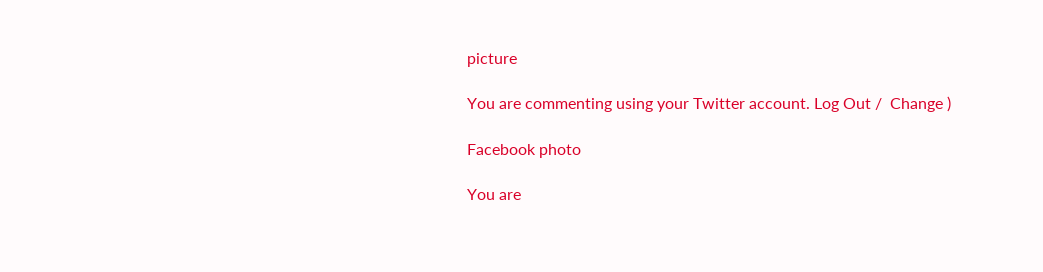picture

You are commenting using your Twitter account. Log Out /  Change )

Facebook photo

You are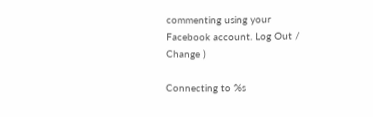commenting using your Facebook account. Log Out /  Change )

Connecting to %s